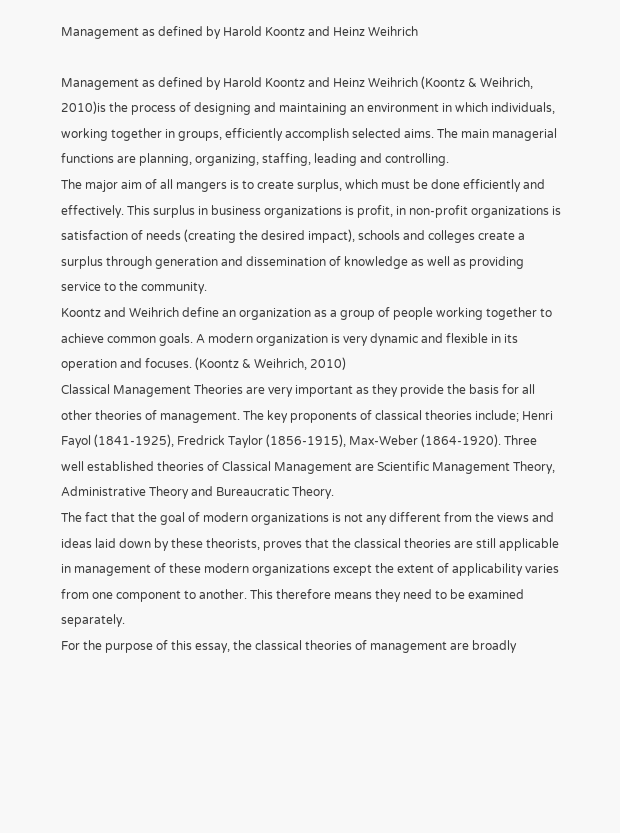Management as defined by Harold Koontz and Heinz Weihrich

Management as defined by Harold Koontz and Heinz Weihrich (Koontz & Weihrich, 2010)is the process of designing and maintaining an environment in which individuals, working together in groups, efficiently accomplish selected aims. The main managerial functions are planning, organizing, staffing, leading and controlling.
The major aim of all mangers is to create surplus, which must be done efficiently and effectively. This surplus in business organizations is profit, in non-profit organizations is satisfaction of needs (creating the desired impact), schools and colleges create a surplus through generation and dissemination of knowledge as well as providing service to the community.
Koontz and Weihrich define an organization as a group of people working together to achieve common goals. A modern organization is very dynamic and flexible in its operation and focuses. (Koontz & Weihrich, 2010)
Classical Management Theories are very important as they provide the basis for all other theories of management. The key proponents of classical theories include; Henri Fayol (1841-1925), Fredrick Taylor (1856-1915), Max-Weber (1864-1920). Three well established theories of Classical Management are Scientific Management Theory, Administrative Theory and Bureaucratic Theory.
The fact that the goal of modern organizations is not any different from the views and ideas laid down by these theorists, proves that the classical theories are still applicable in management of these modern organizations except the extent of applicability varies from one component to another. This therefore means they need to be examined separately.
For the purpose of this essay, the classical theories of management are broadly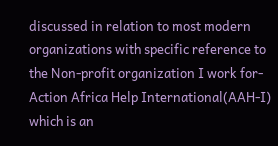discussed in relation to most modern organizations with specific reference to the Non-profit organization I work for-Action Africa Help International(AAH-I) which is an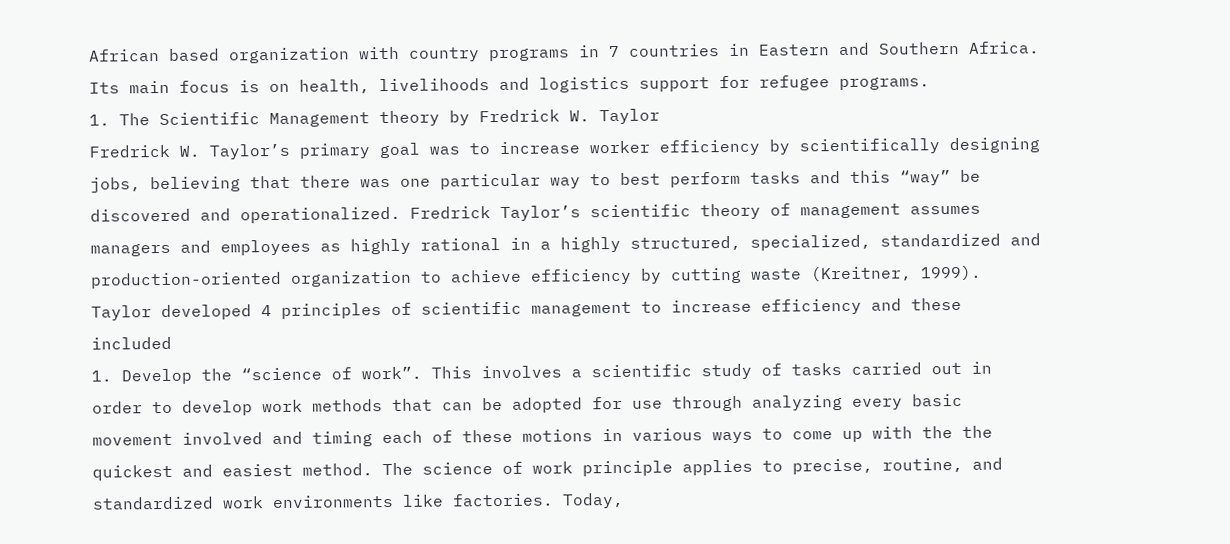African based organization with country programs in 7 countries in Eastern and Southern Africa. Its main focus is on health, livelihoods and logistics support for refugee programs.
1. The Scientific Management theory by Fredrick W. Taylor
Fredrick W. Taylor’s primary goal was to increase worker efficiency by scientifically designing jobs, believing that there was one particular way to best perform tasks and this “way” be discovered and operationalized. Fredrick Taylor’s scientific theory of management assumes managers and employees as highly rational in a highly structured, specialized, standardized and production-oriented organization to achieve efficiency by cutting waste (Kreitner, 1999). Taylor developed 4 principles of scientific management to increase efficiency and these included
1. Develop the “science of work”. This involves a scientific study of tasks carried out in order to develop work methods that can be adopted for use through analyzing every basic movement involved and timing each of these motions in various ways to come up with the the quickest and easiest method. The science of work principle applies to precise, routine, and standardized work environments like factories. Today,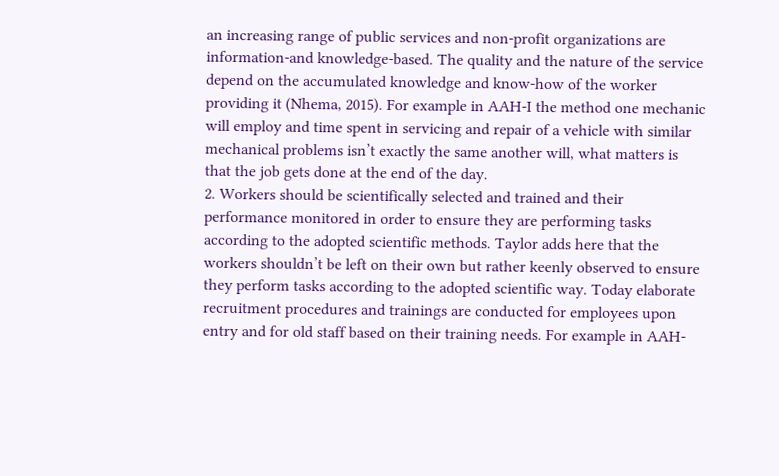an increasing range of public services and non-profit organizations are information-and knowledge-based. The quality and the nature of the service depend on the accumulated knowledge and know-how of the worker providing it (Nhema, 2015). For example in AAH-I the method one mechanic will employ and time spent in servicing and repair of a vehicle with similar mechanical problems isn’t exactly the same another will, what matters is that the job gets done at the end of the day.
2. Workers should be scientifically selected and trained and their performance monitored in order to ensure they are performing tasks according to the adopted scientific methods. Taylor adds here that the workers shouldn’t be left on their own but rather keenly observed to ensure they perform tasks according to the adopted scientific way. Today elaborate recruitment procedures and trainings are conducted for employees upon entry and for old staff based on their training needs. For example in AAH-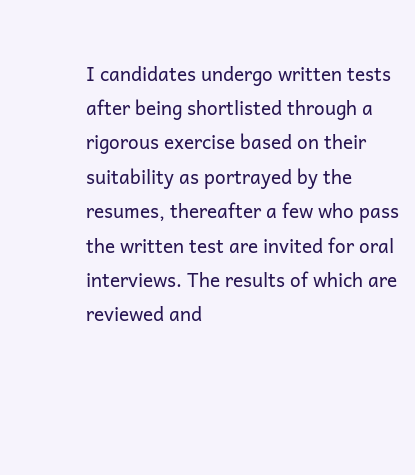I candidates undergo written tests after being shortlisted through a rigorous exercise based on their suitability as portrayed by the resumes, thereafter a few who pass the written test are invited for oral interviews. The results of which are reviewed and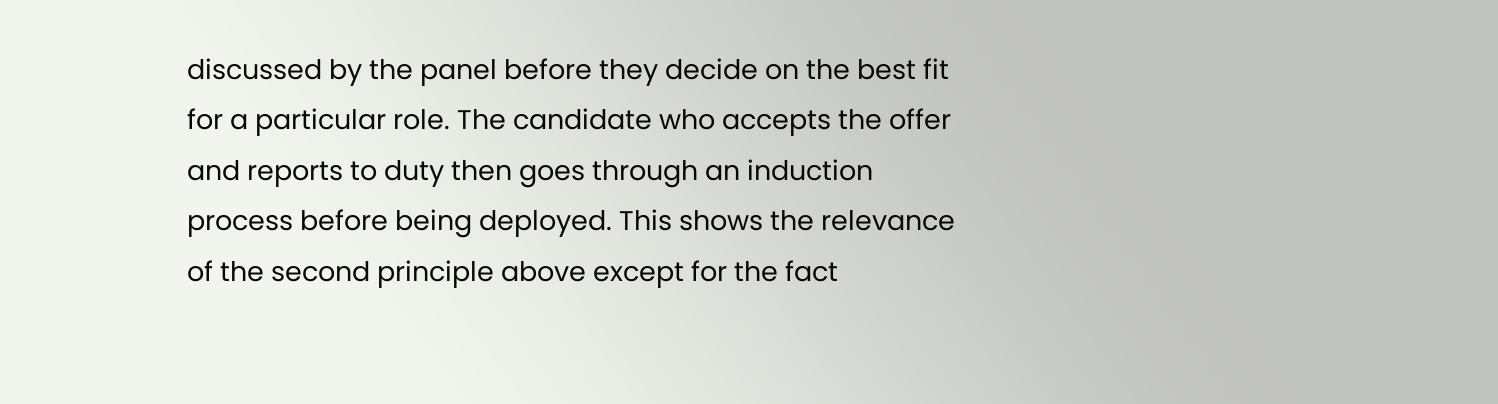discussed by the panel before they decide on the best fit for a particular role. The candidate who accepts the offer and reports to duty then goes through an induction process before being deployed. This shows the relevance of the second principle above except for the fact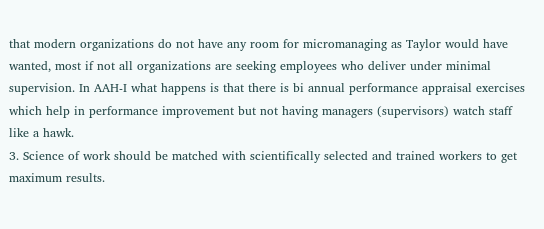that modern organizations do not have any room for micromanaging as Taylor would have wanted, most if not all organizations are seeking employees who deliver under minimal supervision. In AAH-I what happens is that there is bi annual performance appraisal exercises which help in performance improvement but not having managers (supervisors) watch staff like a hawk.
3. Science of work should be matched with scientifically selected and trained workers to get maximum results.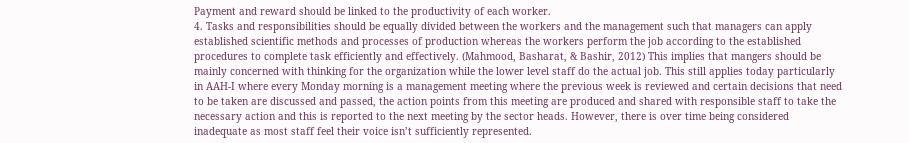Payment and reward should be linked to the productivity of each worker.
4. Tasks and responsibilities should be equally divided between the workers and the management such that managers can apply established scientific methods and processes of production whereas the workers perform the job according to the established procedures to complete task efficiently and effectively. (Mahmood, Basharat, & Bashir, 2012) This implies that mangers should be mainly concerned with thinking for the organization while the lower level staff do the actual job. This still applies today particularly in AAH-I where every Monday morning is a management meeting where the previous week is reviewed and certain decisions that need to be taken are discussed and passed, the action points from this meeting are produced and shared with responsible staff to take the necessary action and this is reported to the next meeting by the sector heads. However, there is over time being considered inadequate as most staff feel their voice isn’t sufficiently represented.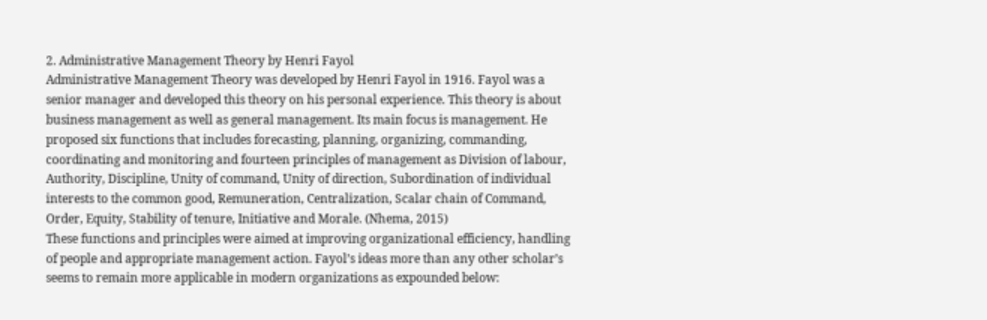2. Administrative Management Theory by Henri Fayol
Administrative Management Theory was developed by Henri Fayol in 1916. Fayol was a senior manager and developed this theory on his personal experience. This theory is about business management as well as general management. Its main focus is management. He proposed six functions that includes forecasting, planning, organizing, commanding, coordinating and monitoring and fourteen principles of management as Division of labour, Authority, Discipline, Unity of command, Unity of direction, Subordination of individual interests to the common good, Remuneration, Centralization, Scalar chain of Command, Order, Equity, Stability of tenure, Initiative and Morale. (Nhema, 2015)
These functions and principles were aimed at improving organizational efficiency, handling of people and appropriate management action. Fayol’s ideas more than any other scholar’s seems to remain more applicable in modern organizations as expounded below: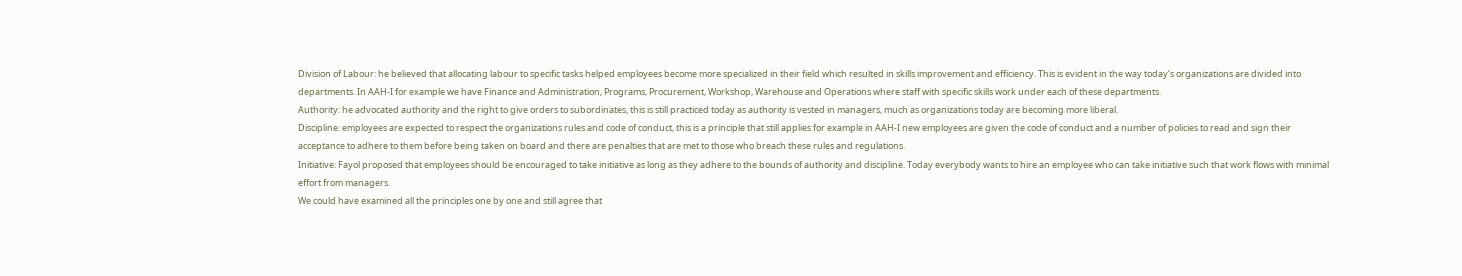Division of Labour: he believed that allocating labour to specific tasks helped employees become more specialized in their field which resulted in skills improvement and efficiency. This is evident in the way today’s organizations are divided into departments. In AAH-I for example we have Finance and Administration, Programs, Procurement, Workshop, Warehouse and Operations where staff with specific skills work under each of these departments.
Authority: he advocated authority and the right to give orders to subordinates, this is still practiced today as authority is vested in managers, much as organizations today are becoming more liberal.
Discipline: employees are expected to respect the organizations rules and code of conduct, this is a principle that still applies for example in AAH-I new employees are given the code of conduct and a number of policies to read and sign their acceptance to adhere to them before being taken on board and there are penalties that are met to those who breach these rules and regulations.
Initiative: Fayol proposed that employees should be encouraged to take initiative as long as they adhere to the bounds of authority and discipline. Today everybody wants to hire an employee who can take initiative such that work flows with minimal effort from managers.
We could have examined all the principles one by one and still agree that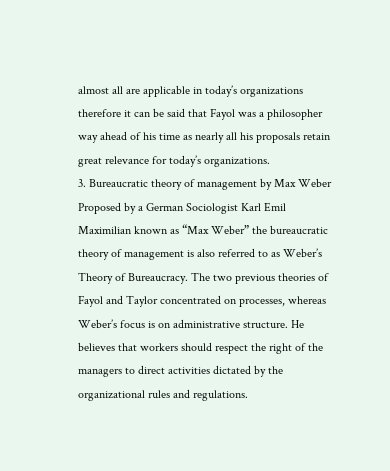almost all are applicable in today’s organizations therefore it can be said that Fayol was a philosopher way ahead of his time as nearly all his proposals retain great relevance for today’s organizations.
3. Bureaucratic theory of management by Max Weber
Proposed by a German Sociologist Karl Emil Maximilian known as “Max Weber” the bureaucratic theory of management is also referred to as Weber’s Theory of Bureaucracy. The two previous theories of Fayol and Taylor concentrated on processes, whereas Weber’s focus is on administrative structure. He believes that workers should respect the right of the managers to direct activities dictated by the organizational rules and regulations.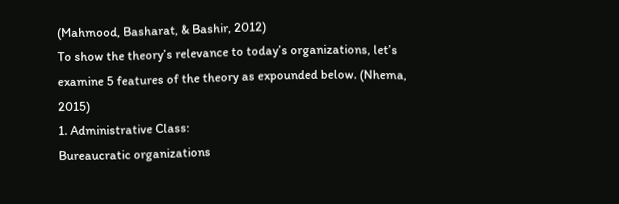(Mahmood, Basharat, & Bashir, 2012)
To show the theory’s relevance to today’s organizations, let’s examine 5 features of the theory as expounded below. (Nhema, 2015)
1. Administrative Class:
Bureaucratic organizations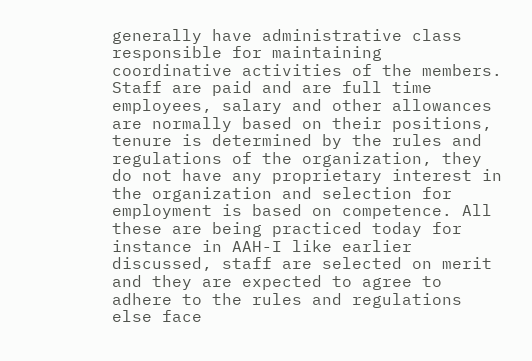generally have administrative class responsible for maintaining coordinative activities of the members. Staff are paid and are full time employees, salary and other allowances are normally based on their positions, tenure is determined by the rules and regulations of the organization, they do not have any proprietary interest in the organization and selection for employment is based on competence. All these are being practiced today for instance in AAH-I like earlier discussed, staff are selected on merit and they are expected to agree to adhere to the rules and regulations else face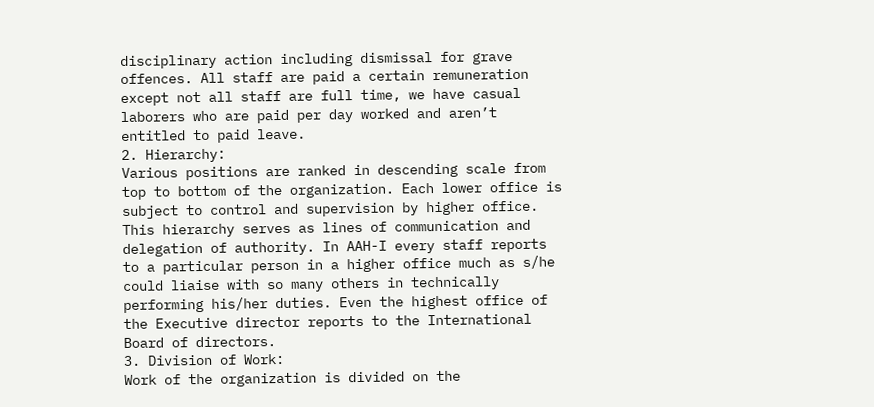disciplinary action including dismissal for grave offences. All staff are paid a certain remuneration except not all staff are full time, we have casual laborers who are paid per day worked and aren’t entitled to paid leave.
2. Hierarchy:
Various positions are ranked in descending scale from top to bottom of the organization. Each lower office is subject to control and supervision by higher office. This hierarchy serves as lines of communication and delegation of authority. In AAH-I every staff reports to a particular person in a higher office much as s/he could liaise with so many others in technically performing his/her duties. Even the highest office of the Executive director reports to the International Board of directors.
3. Division of Work:
Work of the organization is divided on the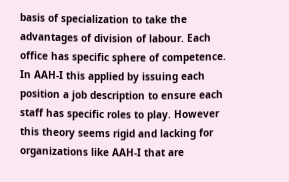basis of specialization to take the advantages of division of labour. Each office has specific sphere of competence. In AAH-I this applied by issuing each position a job description to ensure each staff has specific roles to play. However this theory seems rigid and lacking for organizations like AAH-I that are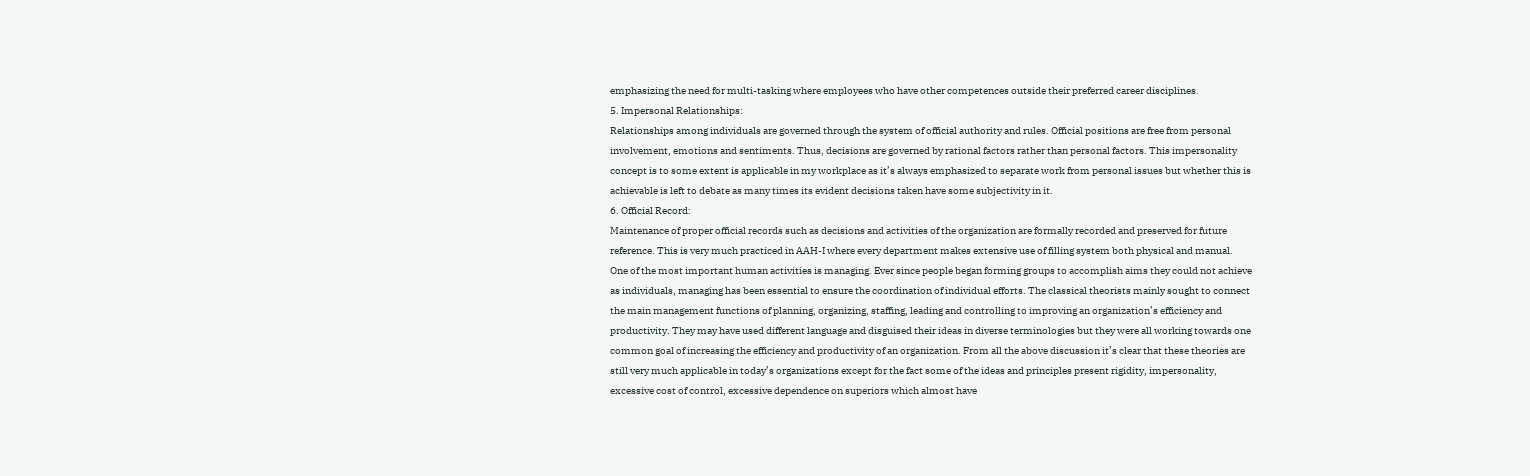emphasizing the need for multi-tasking where employees who have other competences outside their preferred career disciplines.
5. Impersonal Relationships:
Relationships among individuals are governed through the system of official authority and rules. Official positions are free from personal involvement, emotions and sentiments. Thus, decisions are governed by rational factors rather than personal factors. This impersonality concept is to some extent is applicable in my workplace as it’s always emphasized to separate work from personal issues but whether this is achievable is left to debate as many times its evident decisions taken have some subjectivity in it.
6. Official Record:
Maintenance of proper official records such as decisions and activities of the organization are formally recorded and preserved for future reference. This is very much practiced in AAH-I where every department makes extensive use of filling system both physical and manual.
One of the most important human activities is managing. Ever since people began forming groups to accomplish aims they could not achieve as individuals, managing has been essential to ensure the coordination of individual efforts. The classical theorists mainly sought to connect the main management functions of planning, organizing, staffing, leading and controlling to improving an organization’s efficiency and productivity. They may have used different language and disguised their ideas in diverse terminologies but they were all working towards one common goal of increasing the efficiency and productivity of an organization. From all the above discussion it’s clear that these theories are still very much applicable in today’s organizations except for the fact some of the ideas and principles present rigidity, impersonality, excessive cost of control, excessive dependence on superiors which almost have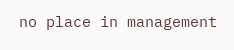no place in management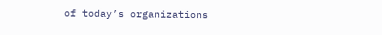of today’s organizations